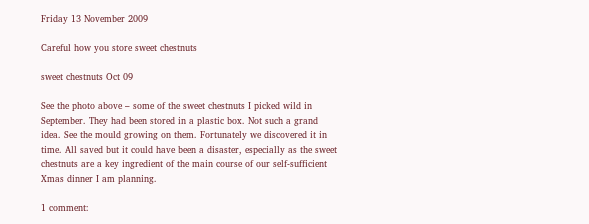Friday 13 November 2009

Careful how you store sweet chestnuts

sweet chestnuts Oct 09

See the photo above – some of the sweet chestnuts I picked wild in September. They had been stored in a plastic box. Not such a grand idea. See the mould growing on them. Fortunately we discovered it in time. All saved but it could have been a disaster, especially as the sweet chestnuts are a key ingredient of the main course of our self-sufficient Xmas dinner I am planning.

1 comment: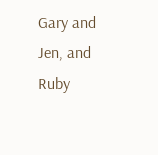Gary and Jen, and Ruby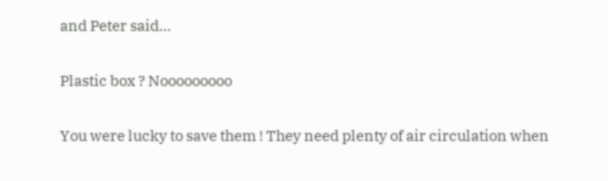and Peter said...

Plastic box ? Nooooooooo

You were lucky to save them ! They need plenty of air circulation when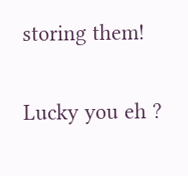storing them!

Lucky you eh ?